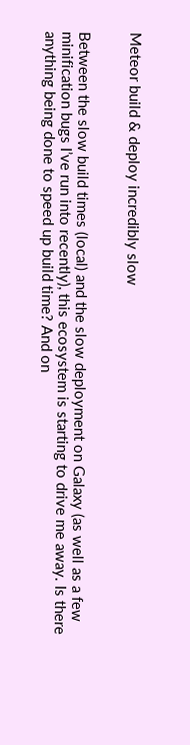Meteor build & deploy incredibly slow


Between the slow build times (local) and the slow deployment on Galaxy (as well as a few minification bugs I’ve run into recently), this ecosystem is starting to drive me away. Is there anything being done to speed up build time? And on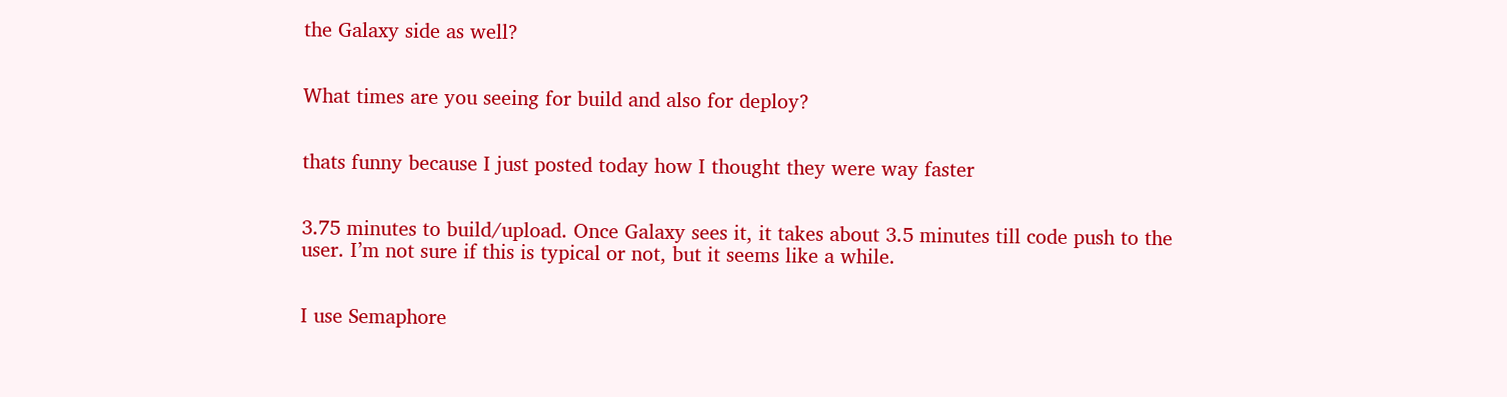the Galaxy side as well?


What times are you seeing for build and also for deploy?


thats funny because I just posted today how I thought they were way faster


3.75 minutes to build/upload. Once Galaxy sees it, it takes about 3.5 minutes till code push to the user. I’m not sure if this is typical or not, but it seems like a while.


I use Semaphore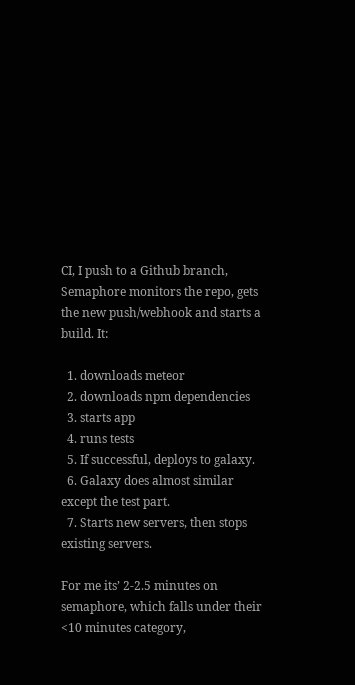CI, I push to a Github branch, Semaphore monitors the repo, gets the new push/webhook and starts a build. It:

  1. downloads meteor
  2. downloads npm dependencies
  3. starts app
  4. runs tests
  5. If successful, deploys to galaxy.
  6. Galaxy does almost similar except the test part.
  7. Starts new servers, then stops existing servers.

For me its’ 2-2.5 minutes on semaphore, which falls under their <10 minutes category,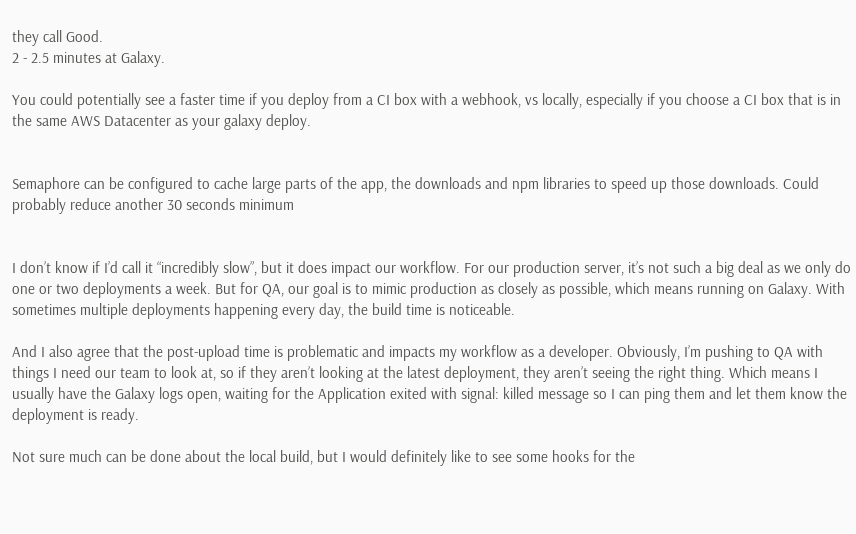they call Good.
2 - 2.5 minutes at Galaxy.

You could potentially see a faster time if you deploy from a CI box with a webhook, vs locally, especially if you choose a CI box that is in the same AWS Datacenter as your galaxy deploy.


Semaphore can be configured to cache large parts of the app, the downloads and npm libraries to speed up those downloads. Could probably reduce another 30 seconds minimum


I don’t know if I’d call it “incredibly slow”, but it does impact our workflow. For our production server, it’s not such a big deal as we only do one or two deployments a week. But for QA, our goal is to mimic production as closely as possible, which means running on Galaxy. With sometimes multiple deployments happening every day, the build time is noticeable.

And I also agree that the post-upload time is problematic and impacts my workflow as a developer. Obviously, I’m pushing to QA with things I need our team to look at, so if they aren’t looking at the latest deployment, they aren’t seeing the right thing. Which means I usually have the Galaxy logs open, waiting for the Application exited with signal: killed message so I can ping them and let them know the deployment is ready.

Not sure much can be done about the local build, but I would definitely like to see some hooks for the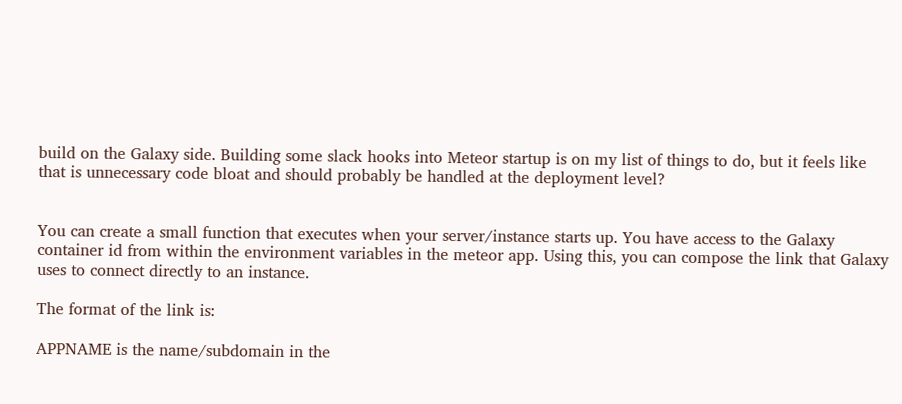build on the Galaxy side. Building some slack hooks into Meteor startup is on my list of things to do, but it feels like that is unnecessary code bloat and should probably be handled at the deployment level?


You can create a small function that executes when your server/instance starts up. You have access to the Galaxy container id from within the environment variables in the meteor app. Using this, you can compose the link that Galaxy uses to connect directly to an instance.

The format of the link is:

APPNAME is the name/subdomain in the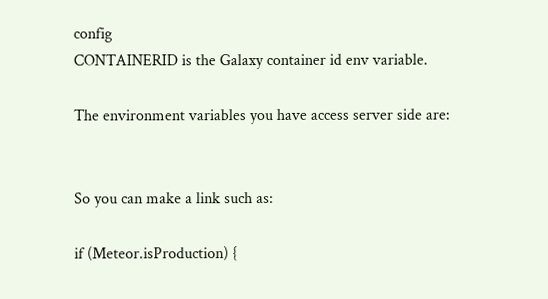config
CONTAINERID is the Galaxy container id env variable.

The environment variables you have access server side are:


So you can make a link such as:

if (Meteor.isProduction) {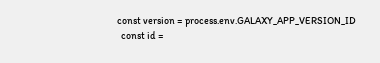const version = process.env.GALAXY_APP_VERSION_ID
  const id =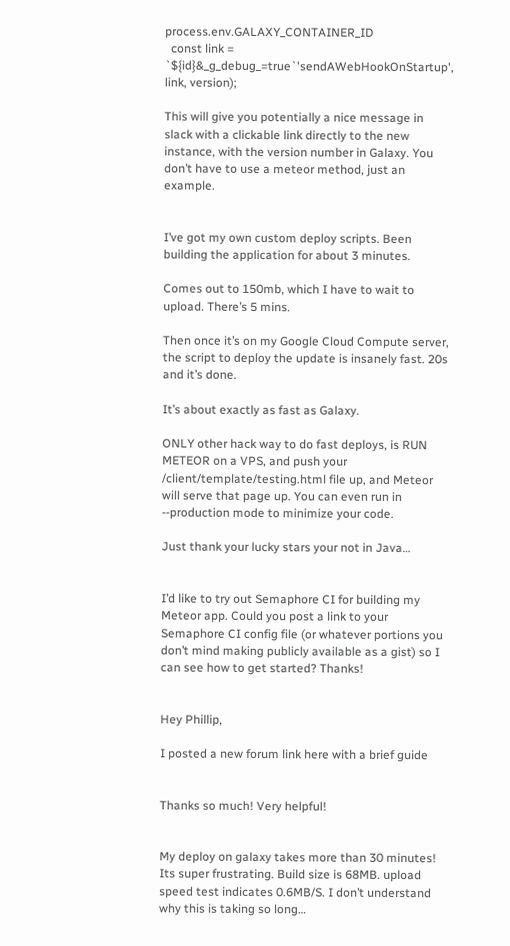process.env.GALAXY_CONTAINER_ID
  const link = `${id}&_g_debug_=true`'sendAWebHookOnStartup', link, version);

This will give you potentially a nice message in slack with a clickable link directly to the new instance, with the version number in Galaxy. You don’t have to use a meteor method, just an example.


I’ve got my own custom deploy scripts. Been building the application for about 3 minutes.

Comes out to 150mb, which I have to wait to upload. There’s 5 mins.

Then once it’s on my Google Cloud Compute server, the script to deploy the update is insanely fast. 20s and it’s done.

It’s about exactly as fast as Galaxy.

ONLY other hack way to do fast deploys, is RUN METEOR on a VPS, and push your /client/template/testing.html file up, and Meteor will serve that page up. You can even run in --production mode to minimize your code.

Just thank your lucky stars your not in Java…


I’d like to try out Semaphore CI for building my Meteor app. Could you post a link to your Semaphore CI config file (or whatever portions you don’t mind making publicly available as a gist) so I can see how to get started? Thanks!


Hey Phillip,

I posted a new forum link here with a brief guide


Thanks so much! Very helpful!


My deploy on galaxy takes more than 30 minutes! Its super frustrating. Build size is 68MB. upload speed test indicates 0.6MB/S. I don’t understand why this is taking so long…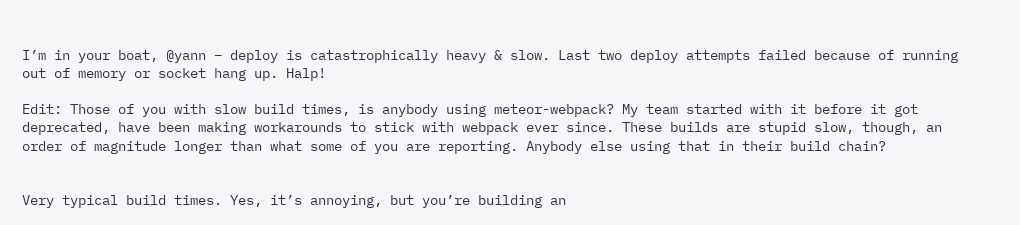I’m in your boat, @yann – deploy is catastrophically heavy & slow. Last two deploy attempts failed because of running out of memory or socket hang up. Halp!

Edit: Those of you with slow build times, is anybody using meteor-webpack? My team started with it before it got deprecated, have been making workarounds to stick with webpack ever since. These builds are stupid slow, though, an order of magnitude longer than what some of you are reporting. Anybody else using that in their build chain?


Very typical build times. Yes, it’s annoying, but you’re building an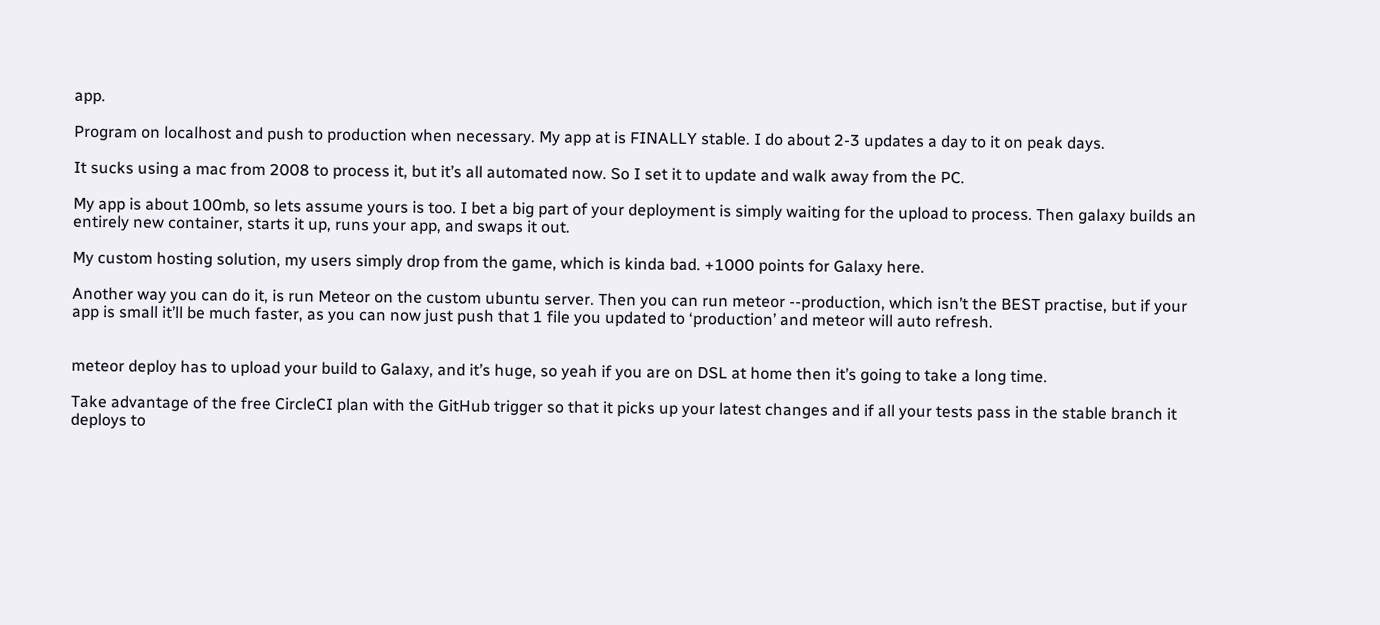app.

Program on localhost and push to production when necessary. My app at is FINALLY stable. I do about 2-3 updates a day to it on peak days.

It sucks using a mac from 2008 to process it, but it’s all automated now. So I set it to update and walk away from the PC.

My app is about 100mb, so lets assume yours is too. I bet a big part of your deployment is simply waiting for the upload to process. Then galaxy builds an entirely new container, starts it up, runs your app, and swaps it out.

My custom hosting solution, my users simply drop from the game, which is kinda bad. +1000 points for Galaxy here.

Another way you can do it, is run Meteor on the custom ubuntu server. Then you can run meteor --production, which isn’t the BEST practise, but if your app is small it’ll be much faster, as you can now just push that 1 file you updated to ‘production’ and meteor will auto refresh.


meteor deploy has to upload your build to Galaxy, and it’s huge, so yeah if you are on DSL at home then it’s going to take a long time.

Take advantage of the free CircleCI plan with the GitHub trigger so that it picks up your latest changes and if all your tests pass in the stable branch it deploys to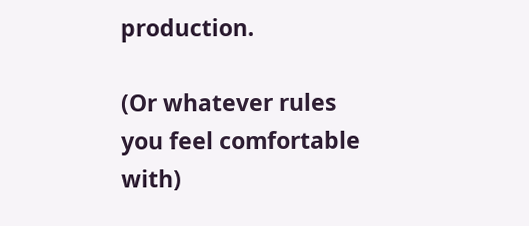production.

(Or whatever rules you feel comfortable with)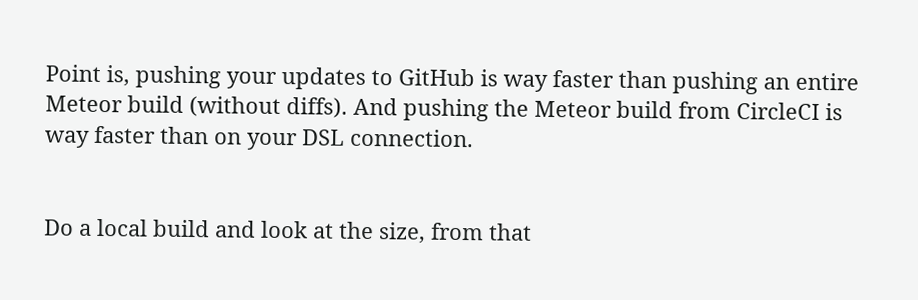Point is, pushing your updates to GitHub is way faster than pushing an entire Meteor build (without diffs). And pushing the Meteor build from CircleCI is way faster than on your DSL connection.


Do a local build and look at the size, from that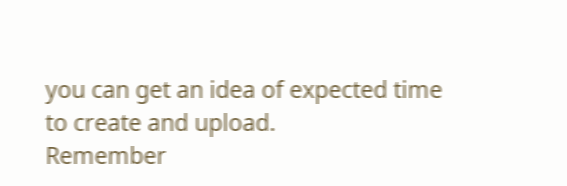you can get an idea of expected time to create and upload.
Remember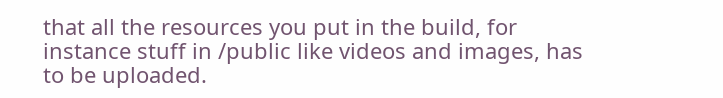that all the resources you put in the build, for instance stuff in /public like videos and images, has to be uploaded.